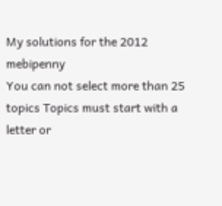My solutions for the 2012 mebipenny
You can not select more than 25 topics Topics must start with a letter or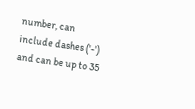number, can include dashes ('-') and can be up to 35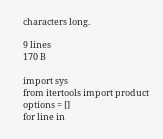characters long.

9 lines
170 B

import sys
from itertools import product
options = []
for line in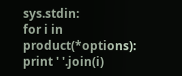sys.stdin:
for i in product(*options):
print ' '.join(i)